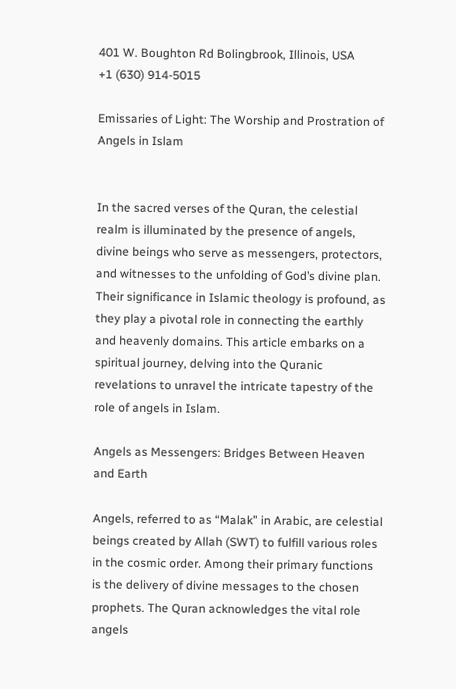401 W. Boughton Rd Bolingbrook, Illinois, USA
+1 (630) 914-5015

Emissaries of Light: The Worship and Prostration of Angels in Islam


In the sacred verses of the Quran, the celestial realm is illuminated by the presence of angels, divine beings who serve as messengers, protectors, and witnesses to the unfolding of God’s divine plan. Their significance in Islamic theology is profound, as they play a pivotal role in connecting the earthly and heavenly domains. This article embarks on a spiritual journey, delving into the Quranic revelations to unravel the intricate tapestry of the role of angels in Islam.

Angels as Messengers: Bridges Between Heaven and Earth

Angels, referred to as “Malak” in Arabic, are celestial beings created by Allah (SWT) to fulfill various roles in the cosmic order. Among their primary functions is the delivery of divine messages to the chosen prophets. The Quran acknowledges the vital role angels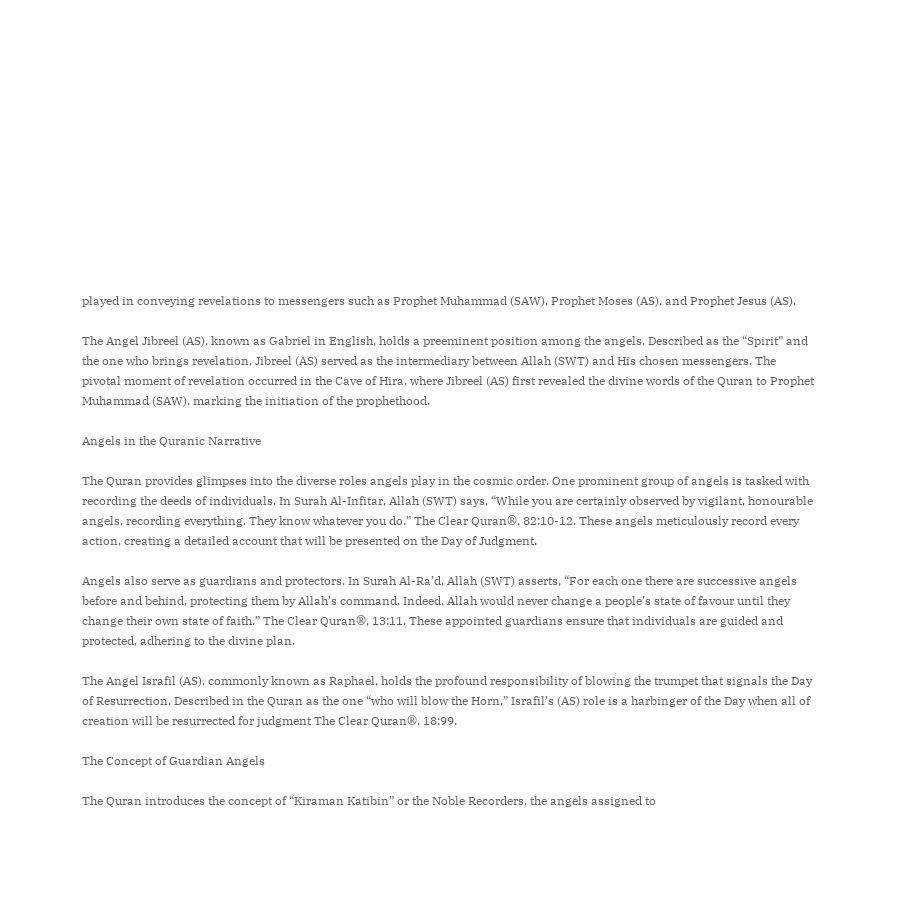played in conveying revelations to messengers such as Prophet Muhammad (SAW), Prophet Moses (AS), and Prophet Jesus (AS).

The Angel Jibreel (AS), known as Gabriel in English, holds a preeminent position among the angels. Described as the “Spirit” and the one who brings revelation, Jibreel (AS) served as the intermediary between Allah (SWT) and His chosen messengers. The pivotal moment of revelation occurred in the Cave of Hira, where Jibreel (AS) first revealed the divine words of the Quran to Prophet Muhammad (SAW), marking the initiation of the prophethood.

Angels in the Quranic Narrative

The Quran provides glimpses into the diverse roles angels play in the cosmic order. One prominent group of angels is tasked with recording the deeds of individuals. In Surah Al-Infitar, Allah (SWT) says, “While you are certainly observed by vigilant, honourable angels, recording everything. They know whatever you do.” The Clear Quran®, 82:10-12. These angels meticulously record every action, creating a detailed account that will be presented on the Day of Judgment.

Angels also serve as guardians and protectors. In Surah Al-Ra’d, Allah (SWT) asserts, “For each one there are successive angels before and behind, protecting them by Allah’s command. Indeed, Allah would never change a people’s state of favour until they change their own state of faith.” The Clear Quran®, 13:11. These appointed guardians ensure that individuals are guided and protected, adhering to the divine plan.

The Angel Israfil (AS), commonly known as Raphael, holds the profound responsibility of blowing the trumpet that signals the Day of Resurrection. Described in the Quran as the one “who will blow the Horn,” Israfil’s (AS) role is a harbinger of the Day when all of creation will be resurrected for judgment The Clear Quran®, 18:99.

The Concept of Guardian Angels

The Quran introduces the concept of “Kiraman Katibin” or the Noble Recorders, the angels assigned to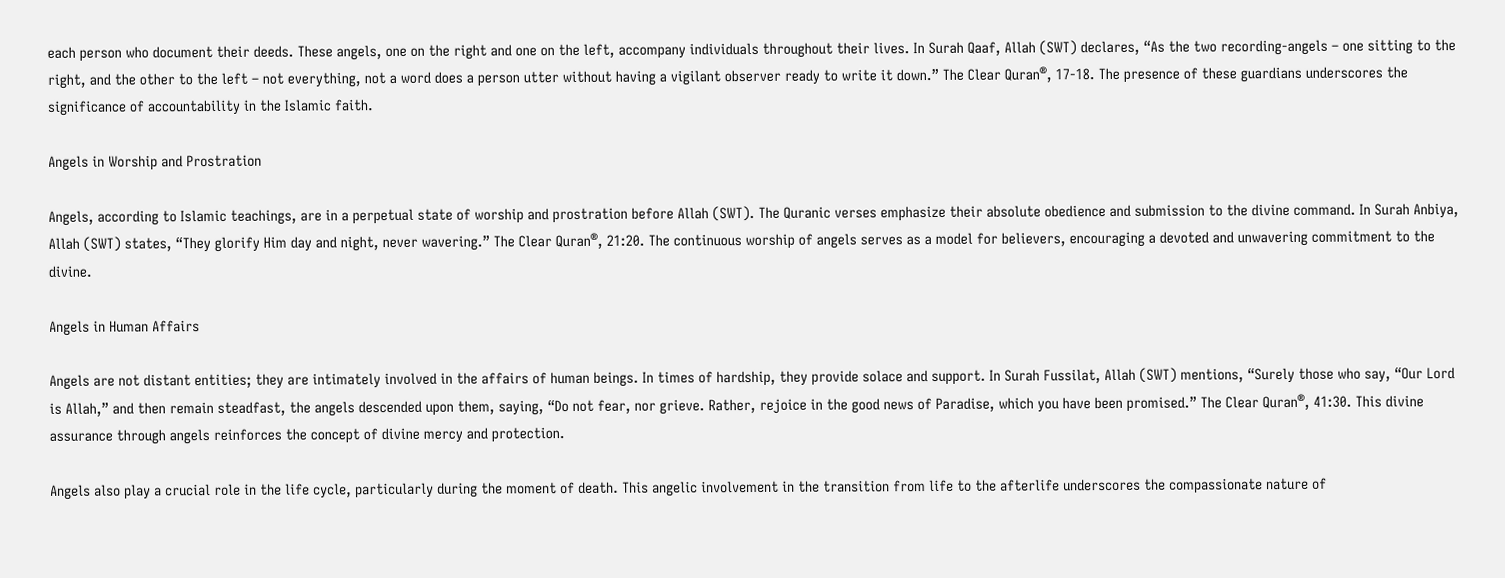each person who document their deeds. These angels, one on the right and one on the left, accompany individuals throughout their lives. In Surah Qaaf, Allah (SWT) declares, “As the two recording-angels – one sitting to the right, and the other to the left – not everything, not a word does a person utter without having a vigilant observer ready to write it down.” The Clear Quran®, 17-18. The presence of these guardians underscores the significance of accountability in the Islamic faith.

Angels in Worship and Prostration

Angels, according to Islamic teachings, are in a perpetual state of worship and prostration before Allah (SWT). The Quranic verses emphasize their absolute obedience and submission to the divine command. In Surah Anbiya, Allah (SWT) states, “They glorify Him day and night, never wavering.” The Clear Quran®, 21:20. The continuous worship of angels serves as a model for believers, encouraging a devoted and unwavering commitment to the divine.

Angels in Human Affairs

Angels are not distant entities; they are intimately involved in the affairs of human beings. In times of hardship, they provide solace and support. In Surah Fussilat, Allah (SWT) mentions, “Surely those who say, “Our Lord is Allah,” and then remain steadfast, the angels descended upon them, saying, “Do not fear, nor grieve. Rather, rejoice in the good news of Paradise, which you have been promised.” The Clear Quran®, 41:30. This divine assurance through angels reinforces the concept of divine mercy and protection.

Angels also play a crucial role in the life cycle, particularly during the moment of death. This angelic involvement in the transition from life to the afterlife underscores the compassionate nature of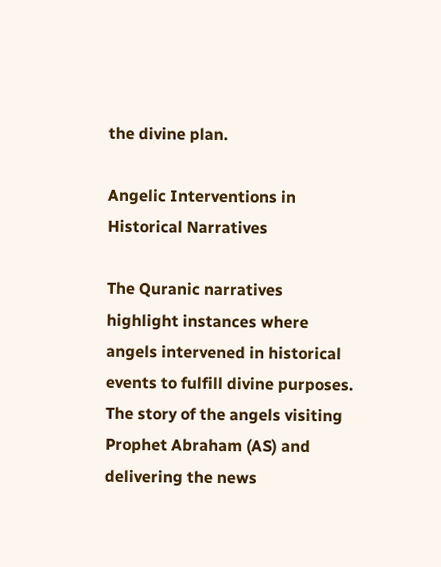the divine plan.

Angelic Interventions in Historical Narratives

The Quranic narratives highlight instances where angels intervened in historical events to fulfill divine purposes. The story of the angels visiting Prophet Abraham (AS) and delivering the news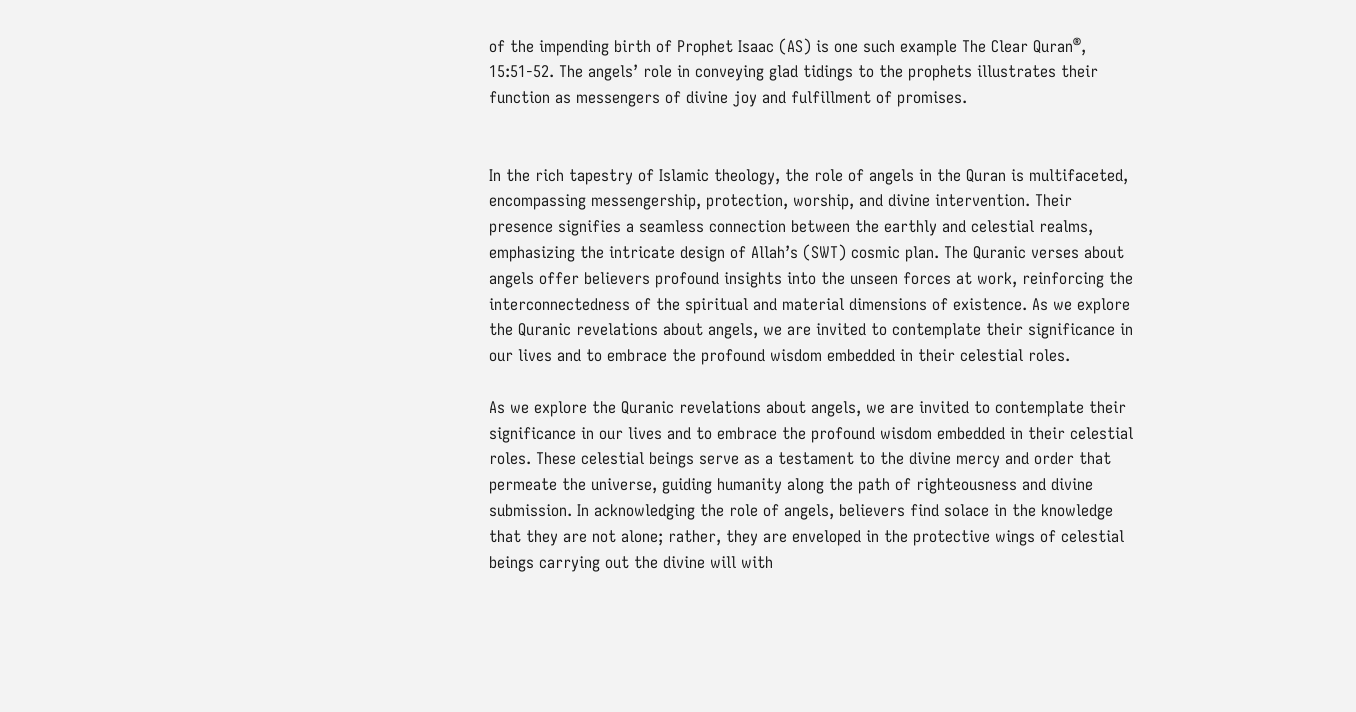of the impending birth of Prophet Isaac (AS) is one such example The Clear Quran®, 15:51-52. The angels’ role in conveying glad tidings to the prophets illustrates their function as messengers of divine joy and fulfillment of promises.


In the rich tapestry of Islamic theology, the role of angels in the Quran is multifaceted, encompassing messengership, protection, worship, and divine intervention. Their presence signifies a seamless connection between the earthly and celestial realms, emphasizing the intricate design of Allah’s (SWT) cosmic plan. The Quranic verses about angels offer believers profound insights into the unseen forces at work, reinforcing the interconnectedness of the spiritual and material dimensions of existence. As we explore the Quranic revelations about angels, we are invited to contemplate their significance in our lives and to embrace the profound wisdom embedded in their celestial roles.

As we explore the Quranic revelations about angels, we are invited to contemplate their significance in our lives and to embrace the profound wisdom embedded in their celestial roles. These celestial beings serve as a testament to the divine mercy and order that permeate the universe, guiding humanity along the path of righteousness and divine submission. In acknowledging the role of angels, believers find solace in the knowledge that they are not alone; rather, they are enveloped in the protective wings of celestial beings carrying out the divine will with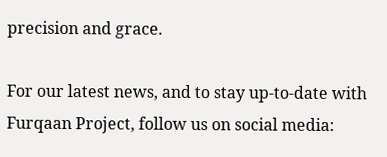precision and grace.

For our latest news, and to stay up-to-date with Furqaan Project, follow us on social media: